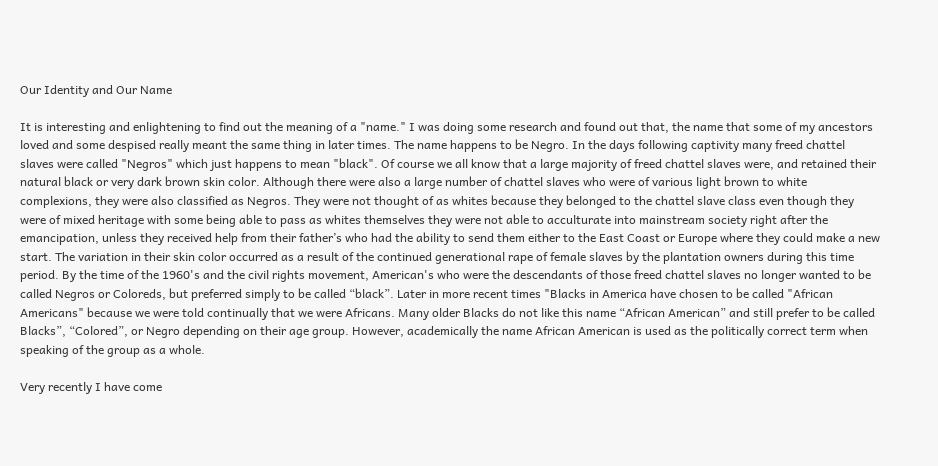Our Identity and Our Name

It is interesting and enlightening to find out the meaning of a "name." I was doing some research and found out that, the name that some of my ancestors loved and some despised really meant the same thing in later times. The name happens to be Negro. In the days following captivity many freed chattel slaves were called "Negros" which just happens to mean "black". Of course we all know that a large majority of freed chattel slaves were, and retained their natural black or very dark brown skin color. Although there were also a large number of chattel slaves who were of various light brown to white complexions, they were also classified as Negros. They were not thought of as whites because they belonged to the chattel slave class even though they were of mixed heritage with some being able to pass as whites themselves they were not able to acculturate into mainstream society right after the emancipation, unless they received help from their father’s who had the ability to send them either to the East Coast or Europe where they could make a new start. The variation in their skin color occurred as a result of the continued generational rape of female slaves by the plantation owners during this time period. By the time of the 1960's and the civil rights movement, American's who were the descendants of those freed chattel slaves no longer wanted to be called Negros or Coloreds, but preferred simply to be called “black”. Later in more recent times "Blacks in America have chosen to be called "African Americans" because we were told continually that we were Africans. Many older Blacks do not like this name “African American” and still prefer to be called Blacks”, “Colored”, or Negro depending on their age group. However, academically the name African American is used as the politically correct term when speaking of the group as a whole.

Very recently I have come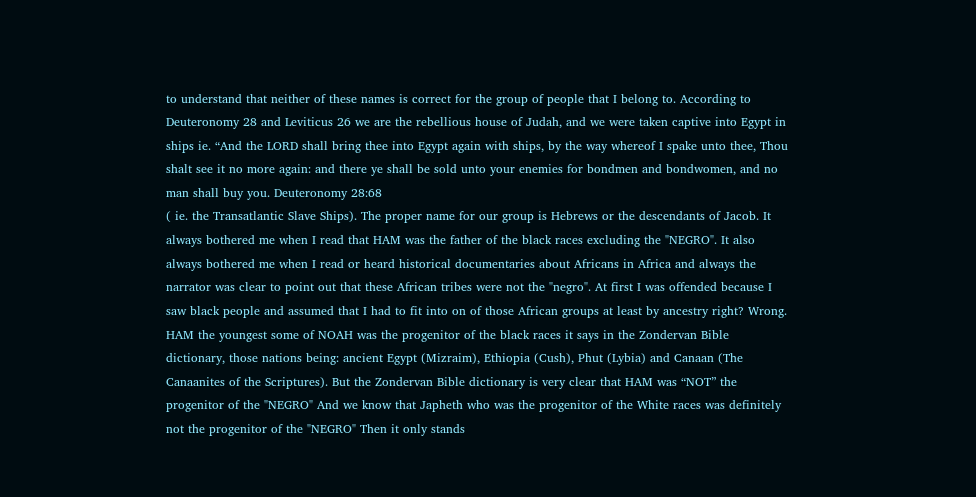to understand that neither of these names is correct for the group of people that I belong to. According to Deuteronomy 28 and Leviticus 26 we are the rebellious house of Judah, and we were taken captive into Egypt in ships ie. “And the LORD shall bring thee into Egypt again with ships, by the way whereof I spake unto thee, Thou shalt see it no more again: and there ye shall be sold unto your enemies for bondmen and bondwomen, and no man shall buy you. Deuteronomy 28:68
( ie. the Transatlantic Slave Ships). The proper name for our group is Hebrews or the descendants of Jacob. It always bothered me when I read that HAM was the father of the black races excluding the "NEGRO". It also always bothered me when I read or heard historical documentaries about Africans in Africa and always the narrator was clear to point out that these African tribes were not the "negro". At first I was offended because I saw black people and assumed that I had to fit into on of those African groups at least by ancestry right? Wrong. HAM the youngest some of NOAH was the progenitor of the black races it says in the Zondervan Bible dictionary, those nations being: ancient Egypt (Mizraim), Ethiopia (Cush), Phut (Lybia) and Canaan (The Canaanites of the Scriptures). But the Zondervan Bible dictionary is very clear that HAM was “NOT” the progenitor of the "NEGRO" And we know that Japheth who was the progenitor of the White races was definitely not the progenitor of the "NEGRO" Then it only stands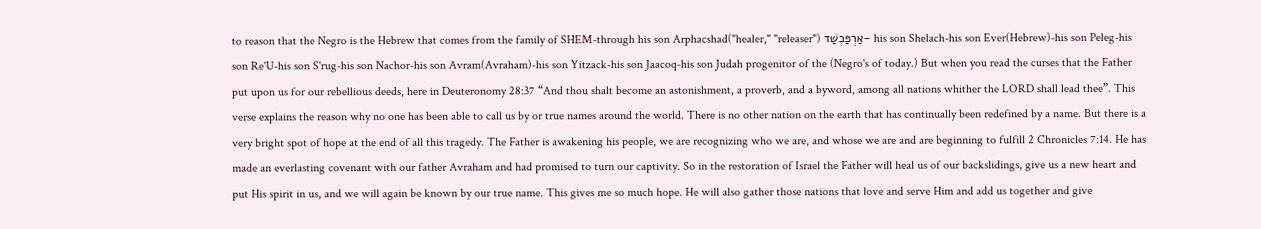to reason that the Negro is the Hebrew that comes from the family of SHEM-through his son Arphacshad("healer," "releaser") אַרְפַּכְשַׁד- his son Shelach-his son Ever(Hebrew)-his son Peleg-his son Re'U-his son S'rug-his son Nachor-his son Avram(Avraham)-his son Yitzack-his son Jaacoq-his son Judah progenitor of the (Negro's of today.) But when you read the curses that the Father put upon us for our rebellious deeds, here in Deuteronomy 28:37 “And thou shalt become an astonishment, a proverb, and a byword, among all nations whither the LORD shall lead thee”. This verse explains the reason why no one has been able to call us by or true names around the world. There is no other nation on the earth that has continually been redefined by a name. But there is a very bright spot of hope at the end of all this tragedy. The Father is awakening his people, we are recognizing who we are, and whose we are and are beginning to fulfill 2 Chronicles 7:14. He has made an everlasting covenant with our father Avraham and had promised to turn our captivity. So in the restoration of Israel the Father will heal us of our backslidings, give us a new heart and put His spirit in us, and we will again be known by our true name. This gives me so much hope. He will also gather those nations that love and serve Him and add us together and give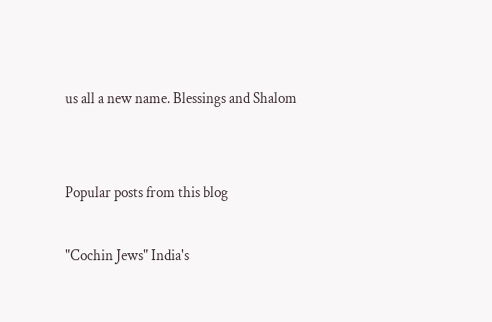us all a new name. Blessings and Shalom


Popular posts from this blog

"Cochin Jews" India's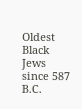Oldest Black Jews since 587 B.C.